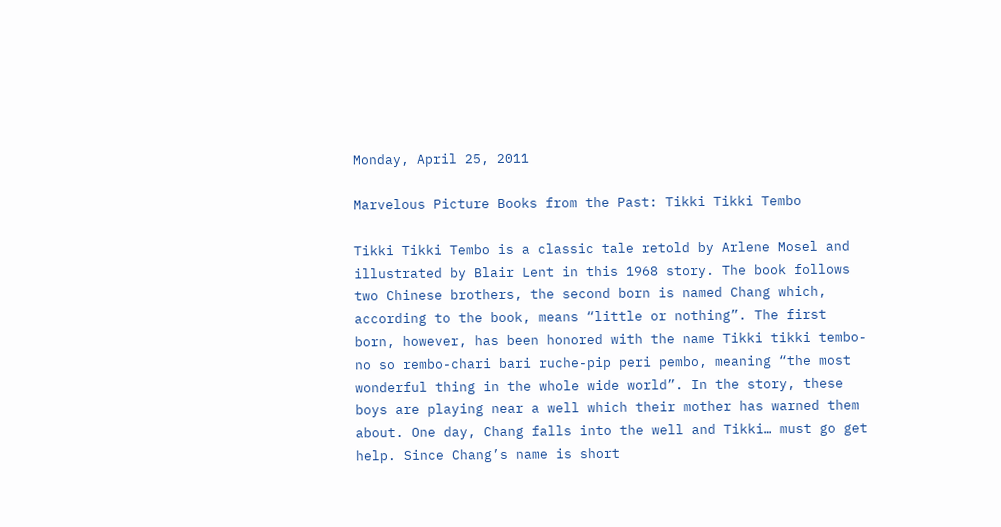Monday, April 25, 2011

Marvelous Picture Books from the Past: Tikki Tikki Tembo

Tikki Tikki Tembo is a classic tale retold by Arlene Mosel and illustrated by Blair Lent in this 1968 story. The book follows two Chinese brothers, the second born is named Chang which, according to the book, means “little or nothing”. The first born, however, has been honored with the name Tikki tikki tembo-no so rembo-chari bari ruche-pip peri pembo, meaning “the most wonderful thing in the whole wide world”. In the story, these boys are playing near a well which their mother has warned them about. One day, Chang falls into the well and Tikki… must go get help. Since Chang’s name is short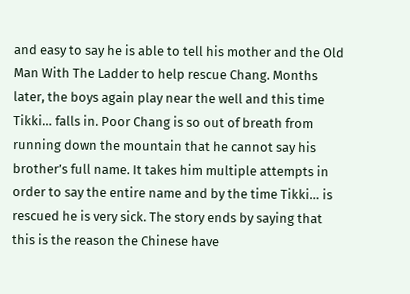and easy to say he is able to tell his mother and the Old Man With The Ladder to help rescue Chang. Months later, the boys again play near the well and this time Tikki… falls in. Poor Chang is so out of breath from running down the mountain that he cannot say his brother’s full name. It takes him multiple attempts in order to say the entire name and by the time Tikki… is rescued he is very sick. The story ends by saying that this is the reason the Chinese have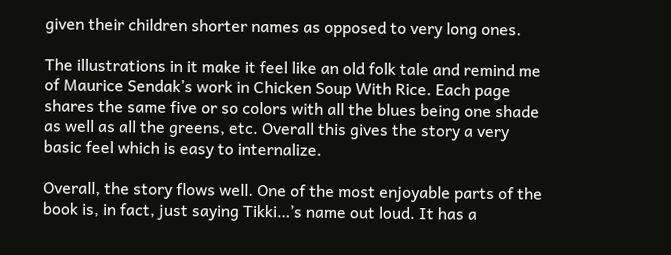given their children shorter names as opposed to very long ones.

The illustrations in it make it feel like an old folk tale and remind me of Maurice Sendak’s work in Chicken Soup With Rice. Each page shares the same five or so colors with all the blues being one shade as well as all the greens, etc. Overall this gives the story a very basic feel which is easy to internalize.

Overall, the story flows well. One of the most enjoyable parts of the book is, in fact, just saying Tikki…’s name out loud. It has a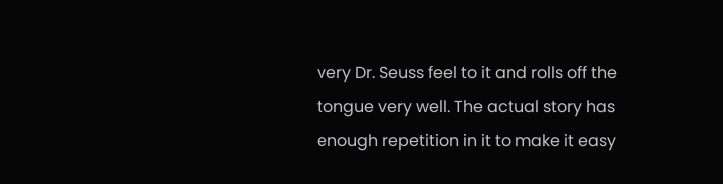very Dr. Seuss feel to it and rolls off the tongue very well. The actual story has enough repetition in it to make it easy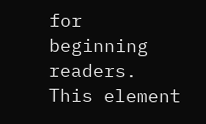for beginning readers. This element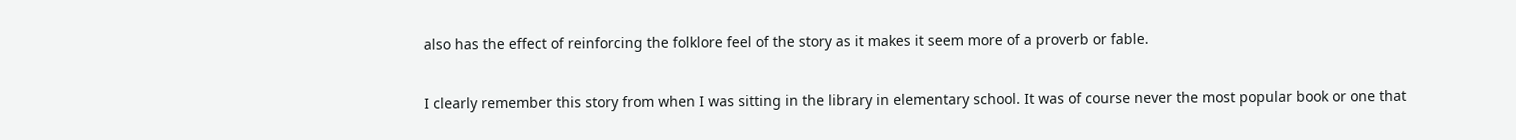also has the effect of reinforcing the folklore feel of the story as it makes it seem more of a proverb or fable.

I clearly remember this story from when I was sitting in the library in elementary school. It was of course never the most popular book or one that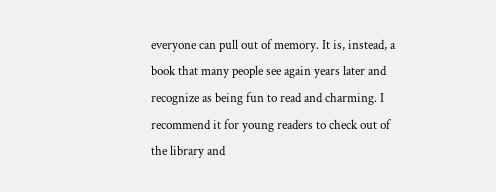everyone can pull out of memory. It is, instead, a book that many people see again years later and recognize as being fun to read and charming. I recommend it for young readers to check out of the library and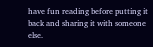have fun reading before putting it back and sharing it with someone else.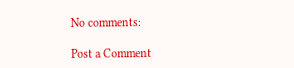No comments:

Post a Comment